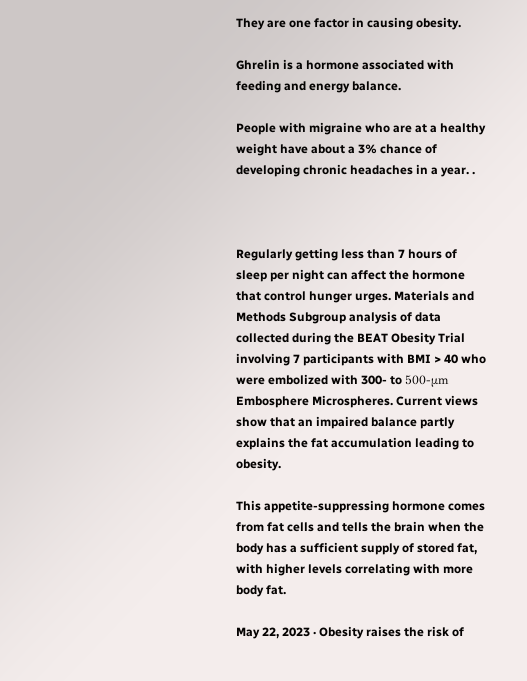They are one factor in causing obesity.

Ghrelin is a hormone associated with feeding and energy balance.

People with migraine who are at a healthy weight have about a 3% chance of developing chronic headaches in a year. .



Regularly getting less than 7 hours of sleep per night can affect the hormone that control hunger urges. Materials and Methods Subgroup analysis of data collected during the BEAT Obesity Trial involving 7 participants with BMI > 40 who were embolized with 300- to 500-μm Embosphere Microspheres. Current views show that an impaired balance partly explains the fat accumulation leading to obesity.

This appetite-suppressing hormone comes from fat cells and tells the brain when the body has a sufficient supply of stored fat, with higher levels correlating with more body fat.

May 22, 2023 · Obesity raises the risk of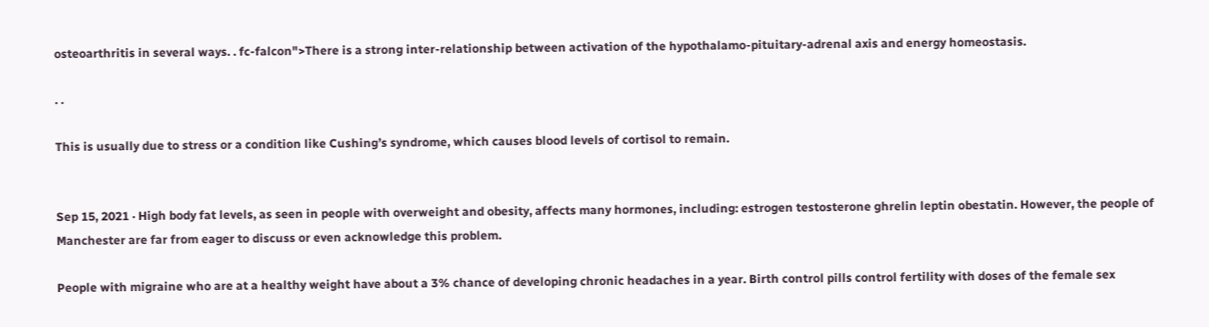osteoarthritis in several ways. . fc-falcon">There is a strong inter-relationship between activation of the hypothalamo-pituitary-adrenal axis and energy homeostasis.

. .

This is usually due to stress or a condition like Cushing’s syndrome, which causes blood levels of cortisol to remain.


Sep 15, 2021 · High body fat levels, as seen in people with overweight and obesity, affects many hormones, including: estrogen testosterone ghrelin leptin obestatin. However, the people of Manchester are far from eager to discuss or even acknowledge this problem.

People with migraine who are at a healthy weight have about a 3% chance of developing chronic headaches in a year. Birth control pills control fertility with doses of the female sex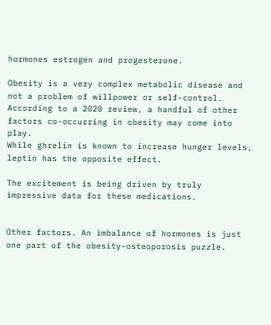hormones estrogen and progesterone.

Obesity is a very complex metabolic disease and not a problem of willpower or self-control.
According to a 2020 review, a handful of other factors co-occurring in obesity may come into play.
While ghrelin is known to increase hunger levels, leptin has the opposite effect.

The excitement is being driven by truly impressive data for these medications.


Other factors. An imbalance of hormones is just one part of the obesity-osteoporosis puzzle.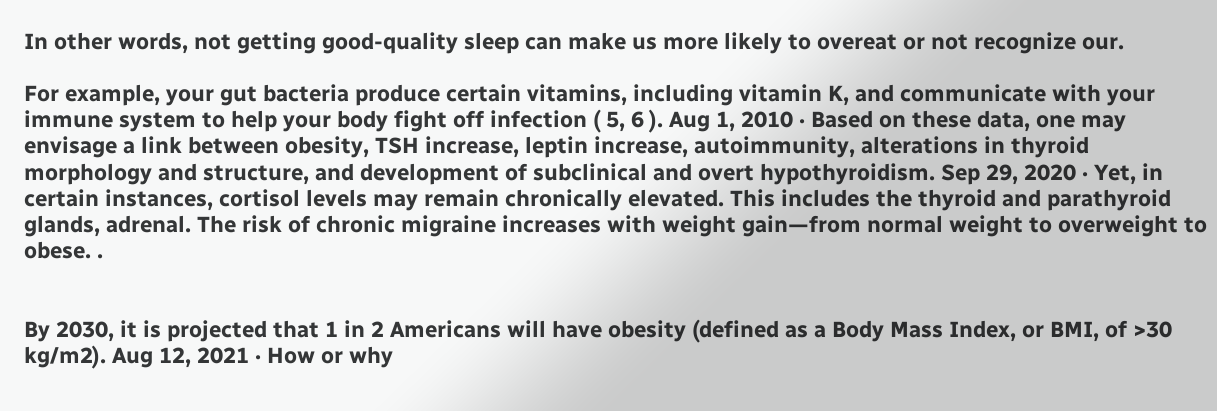In other words, not getting good-quality sleep can make us more likely to overeat or not recognize our.

For example, your gut bacteria produce certain vitamins, including vitamin K, and communicate with your immune system to help your body fight off infection ( 5, 6 ). Aug 1, 2010 · Based on these data, one may envisage a link between obesity, TSH increase, leptin increase, autoimmunity, alterations in thyroid morphology and structure, and development of subclinical and overt hypothyroidism. Sep 29, 2020 · Yet, in certain instances, cortisol levels may remain chronically elevated. This includes the thyroid and parathyroid glands, adrenal. The risk of chronic migraine increases with weight gain—from normal weight to overweight to obese. .


By 2030, it is projected that 1 in 2 Americans will have obesity (defined as a Body Mass Index, or BMI, of >30 kg/m2). Aug 12, 2021 · How or why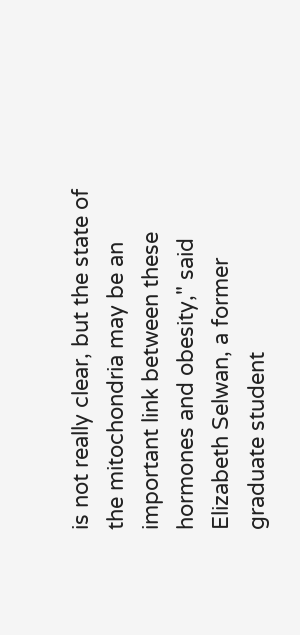is not really clear, but the state of the mitochondria may be an important link between these hormones and obesity," said Elizabeth Selwan, a former graduate student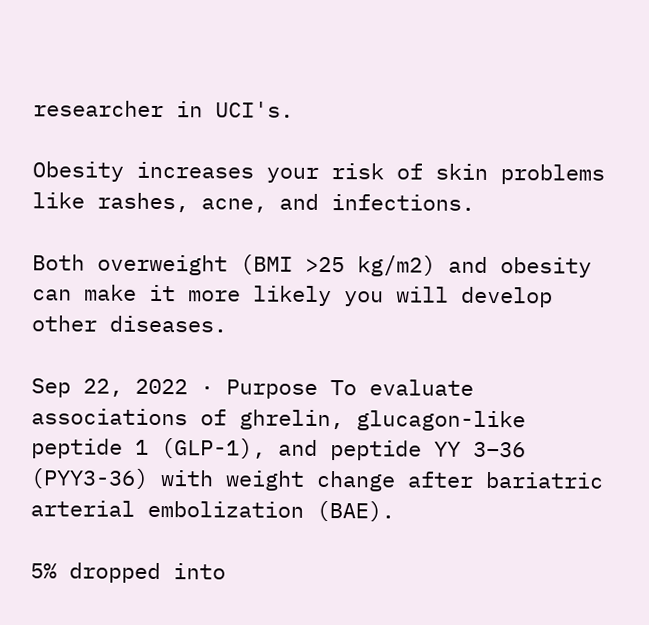researcher in UCI's.

Obesity increases your risk of skin problems like rashes, acne, and infections.

Both overweight (BMI >25 kg/m2) and obesity can make it more likely you will develop other diseases.

Sep 22, 2022 · Purpose To evaluate associations of ghrelin, glucagon-like peptide 1 (GLP-1), and peptide YY 3–36 (PYY3-36) with weight change after bariatric arterial embolization (BAE).

5% dropped into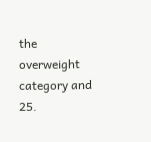the overweight category and 25.